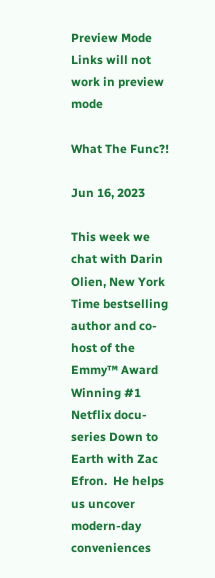Preview Mode Links will not work in preview mode

What The Func?!

Jun 16, 2023

This week we chat with Darin Olien, New York Time bestselling author and co-host of the Emmy™ Award Winning #1 Netflix docu-series Down to Earth with Zac Efron.  He helps us uncover modern-day conveniences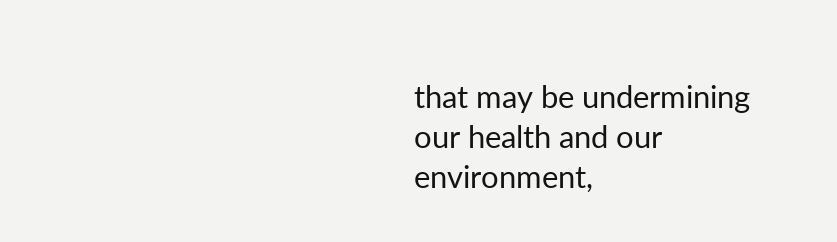that may be undermining our health and our environment,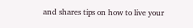and shares tips on how to live your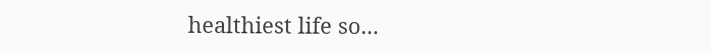healthiest life so...